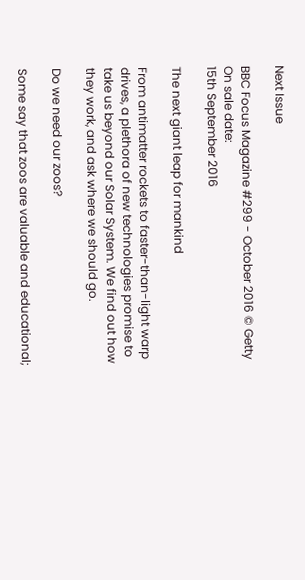Next Issue

BBC Focus Magazine #299 - October 2016 © Getty
On sale date:
15th September 2016

The next giant leap for mankind

From antimatter rockets to faster-than-light warp drives, a plethora of new technologies promise to take us beyond our Solar System. We find out how they work, and ask where we should go.

Do we need our zoos?

Some say that zoos are valuable and educational;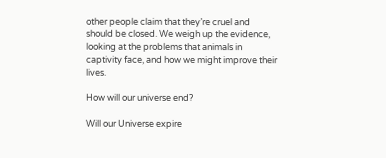other people claim that they’re cruel and should be closed. We weigh up the evidence, looking at the problems that animals in captivity face, and how we might improve their lives.

How will our universe end?

Will our Universe expire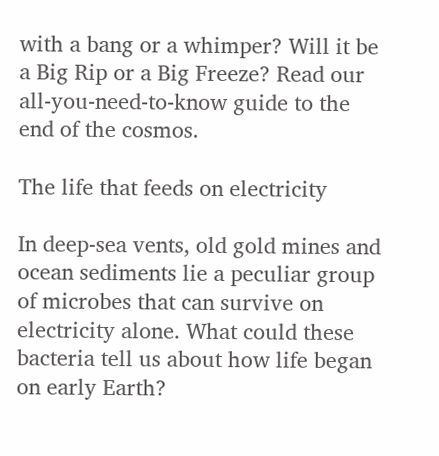with a bang or a whimper? Will it be a Big Rip or a Big Freeze? Read our all-you-need-to-know guide to the end of the cosmos.

The life that feeds on electricity

In deep-sea vents, old gold mines and ocean sediments lie a peculiar group of microbes that can survive on electricity alone. What could these bacteria tell us about how life began on early Earth?